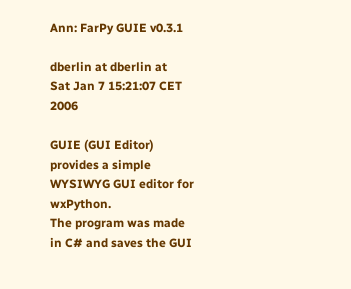Ann: FarPy GUIE v0.3.1

dberlin at dberlin at
Sat Jan 7 15:21:07 CET 2006

GUIE (GUI Editor) provides a simple WYSIWYG GUI editor for wxPython.
The program was made in C# and saves the GUI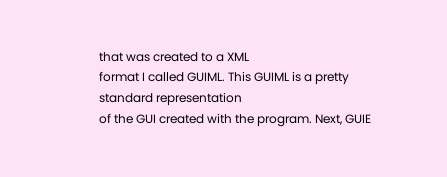that was created to a XML
format I called GUIML. This GUIML is a pretty standard representation
of the GUI created with the program. Next, GUIE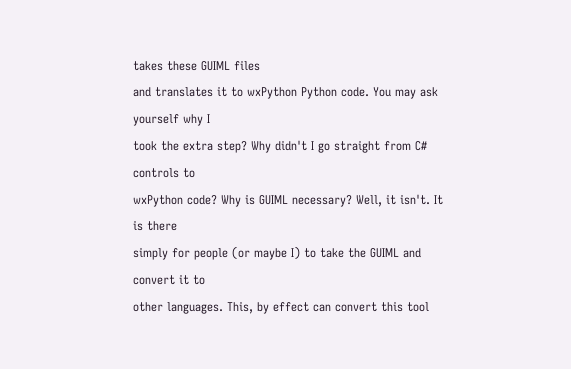takes these GUIML files
and translates it to wxPython Python code. You may ask yourself why I
took the extra step? Why didn't I go straight from C# controls to
wxPython code? Why is GUIML necessary? Well, it isn't. It is there
simply for people (or maybe I) to take the GUIML and convert it to
other languages. This, by effect can convert this tool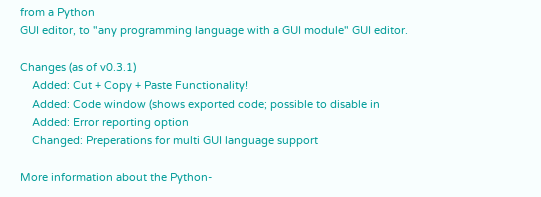from a Python
GUI editor, to "any programming language with a GUI module" GUI editor.

Changes (as of v0.3.1)
    Added: Cut + Copy + Paste Functionality!
    Added: Code window (shows exported code; possible to disable in
    Added: Error reporting option
    Changed: Preperations for multi GUI language support

More information about the Python-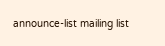announce-list mailing list